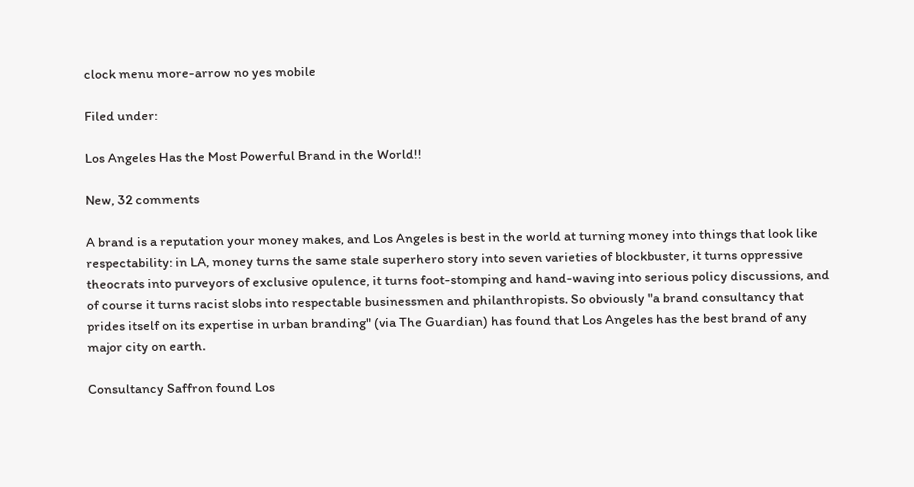clock menu more-arrow no yes mobile

Filed under:

Los Angeles Has the Most Powerful Brand in the World!!

New, 32 comments

A brand is a reputation your money makes, and Los Angeles is best in the world at turning money into things that look like respectability: in LA, money turns the same stale superhero story into seven varieties of blockbuster, it turns oppressive theocrats into purveyors of exclusive opulence, it turns foot-stomping and hand-waving into serious policy discussions, and of course it turns racist slobs into respectable businessmen and philanthropists. So obviously "a brand consultancy that prides itself on its expertise in urban branding" (via The Guardian) has found that Los Angeles has the best brand of any major city on earth.

Consultancy Saffron found Los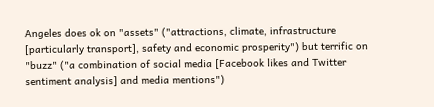Angeles does ok on "assets" ("attractions, climate, infrastructure [particularly transport], safety and economic prosperity") but terrific on "buzz" ("a combination of social media [Facebook likes and Twitter sentiment analysis] and media mentions")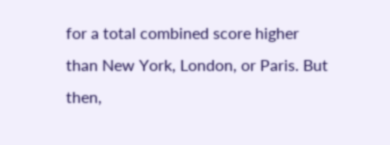for a total combined score higher than New York, London, or Paris. But then,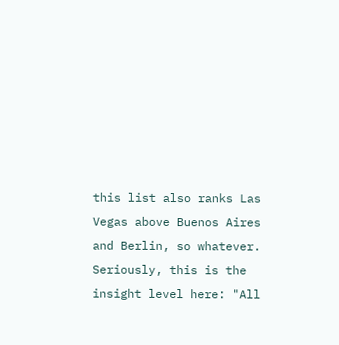this list also ranks Las Vegas above Buenos Aires and Berlin, so whatever. Seriously, this is the insight level here: "All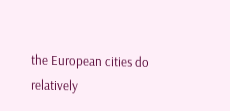the European cities do relatively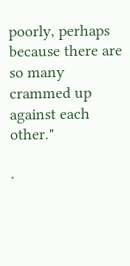poorly, perhaps because there are so many crammed up against each other."

·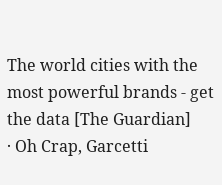The world cities with the most powerful brands - get the data [The Guardian]
· Oh Crap, Garcetti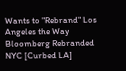Wants to "Rebrand" Los Angeles the Way Bloomberg Rebranded NYC [Curbed LA]